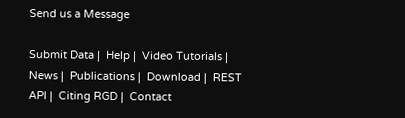Send us a Message

Submit Data |  Help |  Video Tutorials |  News |  Publications |  Download |  REST API |  Citing RGD |  Contact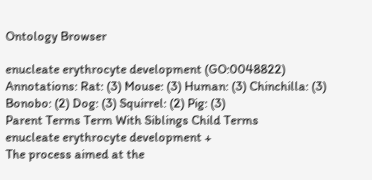Ontology Browser

enucleate erythrocyte development (GO:0048822)
Annotations: Rat: (3) Mouse: (3) Human: (3) Chinchilla: (3) Bonobo: (2) Dog: (3) Squirrel: (2) Pig: (3)
Parent Terms Term With Siblings Child Terms
enucleate erythrocyte development +
The process aimed at the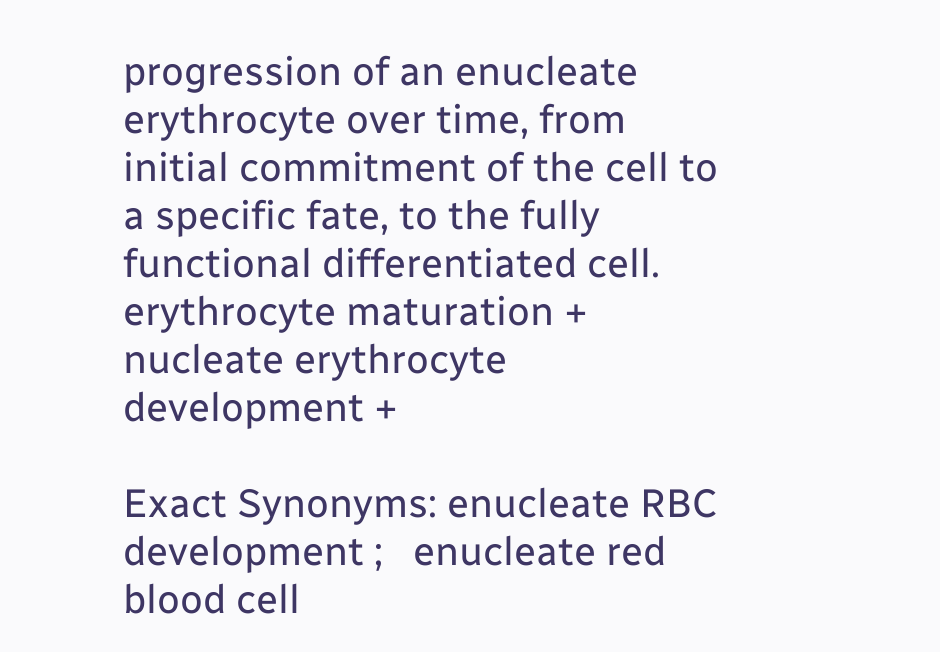progression of an enucleate erythrocyte over time, from initial commitment of the cell to a specific fate, to the fully functional differentiated cell.
erythrocyte maturation +
nucleate erythrocyte development +

Exact Synonyms: enucleate RBC development ;   enucleate red blood cell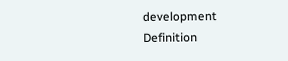development
Definition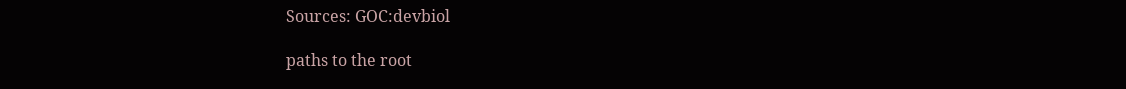Sources: GOC:devbiol

paths to the root